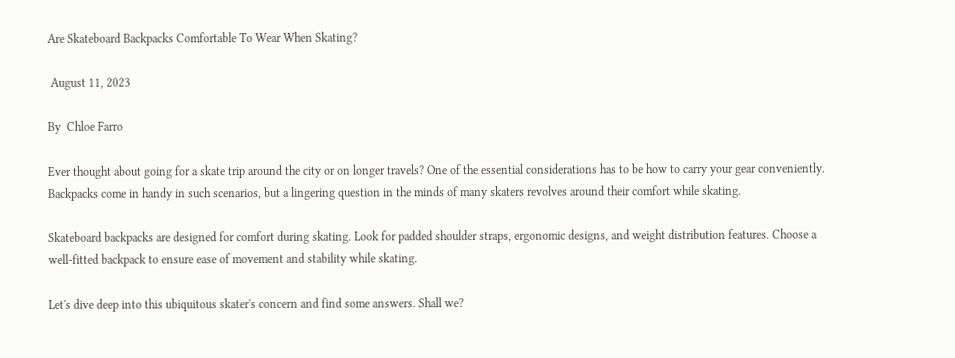Are Skateboard Backpacks Comfortable To Wear When Skating?

 August 11, 2023

By  Chloe Farro

Ever thought about going for a skate trip around the city or on longer travels? One of the essential considerations has to be how to carry your gear conveniently. Backpacks come in handy in such scenarios, but a lingering question in the minds of many skaters revolves around their comfort while skating.

Skateboard backpacks are designed for comfort during skating. Look for padded shoulder straps, ergonomic designs, and weight distribution features. Choose a well-fitted backpack to ensure ease of movement and stability while skating.

Let's dive deep into this ubiquitous skater's concern and find some answers. Shall we?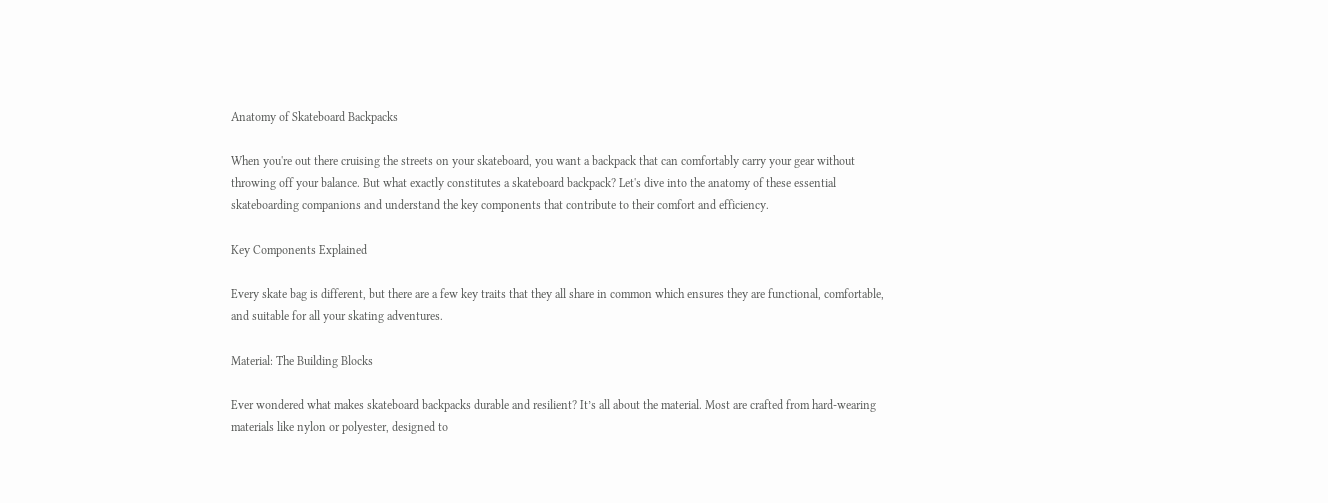Anatomy of Skateboard Backpacks

When you're out there cruising the streets on your skateboard, you want a backpack that can comfortably carry your gear without throwing off your balance. But what exactly constitutes a skateboard backpack? Let's dive into the anatomy of these essential skateboarding companions and understand the key components that contribute to their comfort and efficiency.

Key Components Explained

Every skate bag is different, but there are a few key traits that they all share in common which ensures they are functional, comfortable, and suitable for all your skating adventures.

Material: The Building Blocks

Ever wondered what makes skateboard backpacks durable and resilient? It’s all about the material. Most are crafted from hard-wearing materials like nylon or polyester, designed to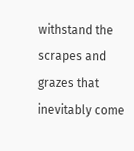withstand the scrapes and grazes that inevitably come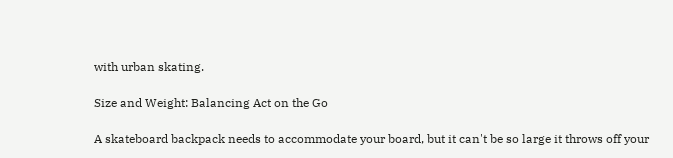with urban skating.

Size and Weight: Balancing Act on the Go

A skateboard backpack needs to accommodate your board, but it can't be so large it throws off your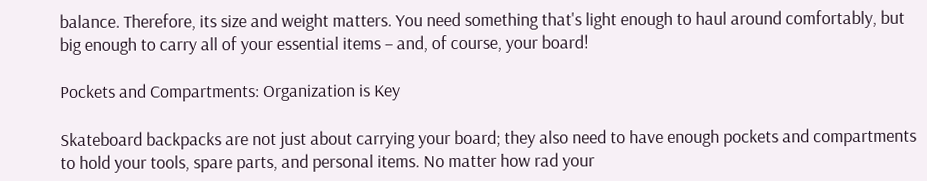balance. Therefore, its size and weight matters. You need something that's light enough to haul around comfortably, but big enough to carry all of your essential items – and, of course, your board!

Pockets and Compartments: Organization is Key

Skateboard backpacks are not just about carrying your board; they also need to have enough pockets and compartments to hold your tools, spare parts, and personal items. No matter how rad your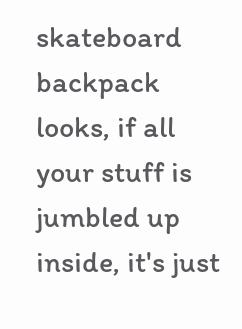skateboard backpack looks, if all your stuff is jumbled up inside, it's just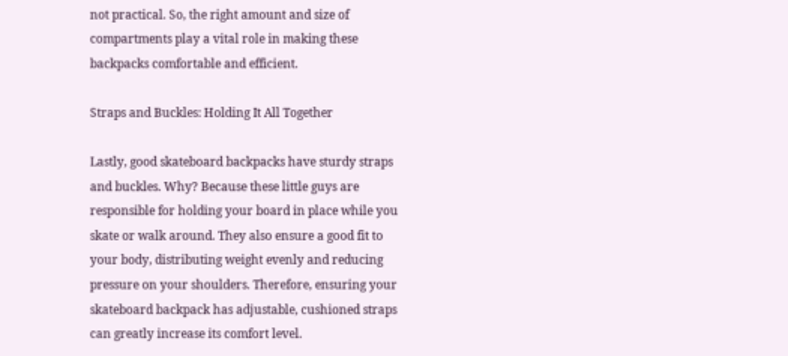not practical. So, the right amount and size of compartments play a vital role in making these backpacks comfortable and efficient.

Straps and Buckles: Holding It All Together

Lastly, good skateboard backpacks have sturdy straps and buckles. Why? Because these little guys are responsible for holding your board in place while you skate or walk around. They also ensure a good fit to your body, distributing weight evenly and reducing pressure on your shoulders. Therefore, ensuring your skateboard backpack has adjustable, cushioned straps can greatly increase its comfort level.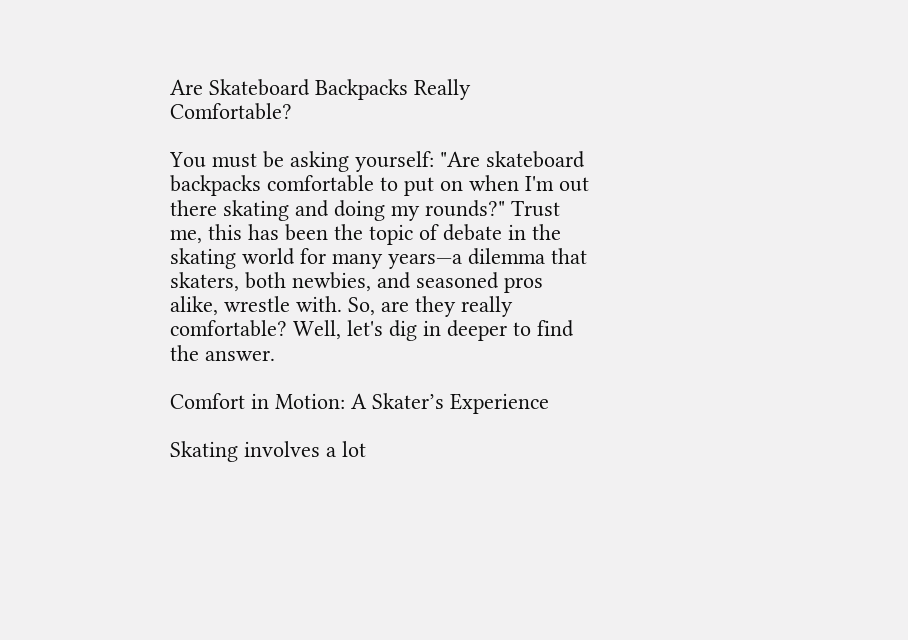Are Skateboard Backpacks Really Comfortable?

You must be asking yourself: "Are skateboard backpacks comfortable to put on when I'm out there skating and doing my rounds?" Trust me, this has been the topic of debate in the skating world for many years—a dilemma that skaters, both newbies, and seasoned pros alike, wrestle with. So, are they really comfortable? Well, let's dig in deeper to find the answer.

Comfort in Motion: A Skater’s Experience

Skating involves a lot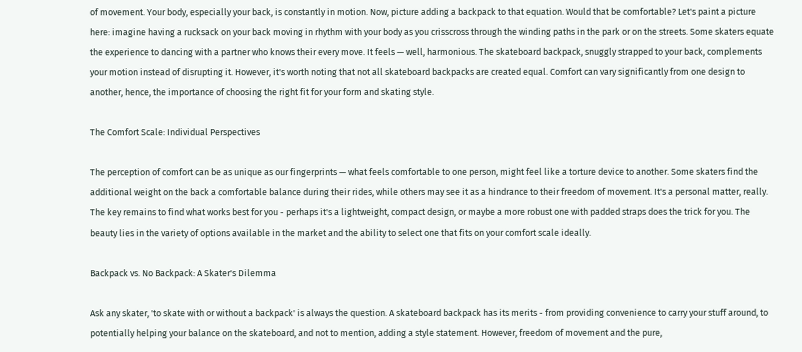of movement. Your body, especially your back, is constantly in motion. Now, picture adding a backpack to that equation. Would that be comfortable? Let's paint a picture here: imagine having a rucksack on your back moving in rhythm with your body as you crisscross through the winding paths in the park or on the streets. Some skaters equate the experience to dancing with a partner who knows their every move. It feels — well, harmonious. The skateboard backpack, snuggly strapped to your back, complements your motion instead of disrupting it. However, it's worth noting that not all skateboard backpacks are created equal. Comfort can vary significantly from one design to another, hence, the importance of choosing the right fit for your form and skating style.

The Comfort Scale: Individual Perspectives

The perception of comfort can be as unique as our fingerprints — what feels comfortable to one person, might feel like a torture device to another. Some skaters find the additional weight on the back a comfortable balance during their rides, while others may see it as a hindrance to their freedom of movement. It's a personal matter, really. The key remains to find what works best for you - perhaps it's a lightweight, compact design, or maybe a more robust one with padded straps does the trick for you. The beauty lies in the variety of options available in the market and the ability to select one that fits on your comfort scale ideally.

Backpack vs. No Backpack: A Skater's Dilemma

Ask any skater, 'to skate with or without a backpack' is always the question. A skateboard backpack has its merits - from providing convenience to carry your stuff around, to potentially helping your balance on the skateboard, and not to mention, adding a style statement. However, freedom of movement and the pure,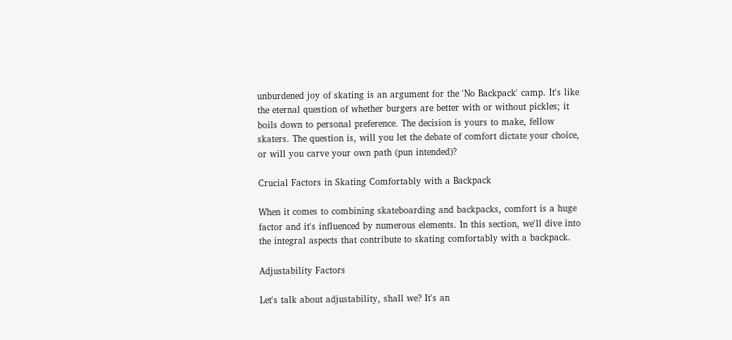unburdened joy of skating is an argument for the 'No Backpack' camp. It's like the eternal question of whether burgers are better with or without pickles; it boils down to personal preference. The decision is yours to make, fellow skaters. The question is, will you let the debate of comfort dictate your choice, or will you carve your own path (pun intended)?

Crucial Factors in Skating Comfortably with a Backpack

When it comes to combining skateboarding and backpacks, comfort is a huge factor and it's influenced by numerous elements. In this section, we'll dive into the integral aspects that contribute to skating comfortably with a backpack.

Adjustability Factors

Let's talk about adjustability, shall we? It's an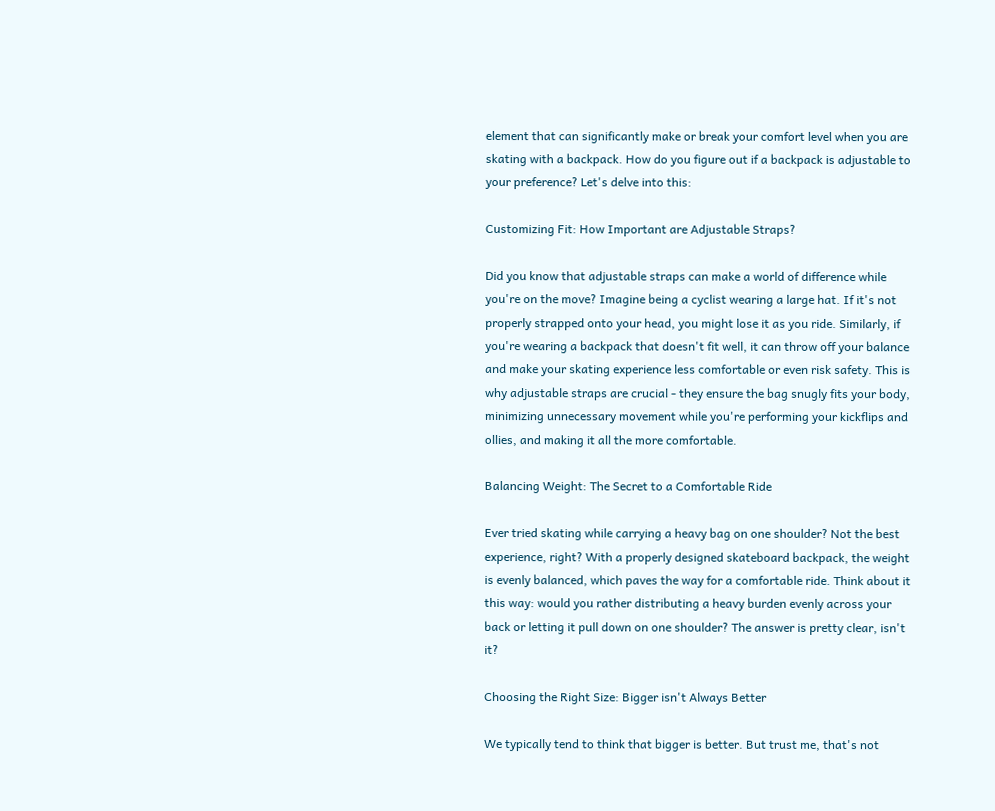element that can significantly make or break your comfort level when you are skating with a backpack. How do you figure out if a backpack is adjustable to your preference? Let's delve into this:

Customizing Fit: How Important are Adjustable Straps?

Did you know that adjustable straps can make a world of difference while you're on the move? Imagine being a cyclist wearing a large hat. If it's not properly strapped onto your head, you might lose it as you ride. Similarly, if you're wearing a backpack that doesn't fit well, it can throw off your balance and make your skating experience less comfortable or even risk safety. This is why adjustable straps are crucial - they ensure the bag snugly fits your body, minimizing unnecessary movement while you're performing your kickflips and ollies, and making it all the more comfortable.

Balancing Weight: The Secret to a Comfortable Ride

Ever tried skating while carrying a heavy bag on one shoulder? Not the best experience, right? With a properly designed skateboard backpack, the weight is evenly balanced, which paves the way for a comfortable ride. Think about it this way: would you rather distributing a heavy burden evenly across your back or letting it pull down on one shoulder? The answer is pretty clear, isn't it?

Choosing the Right Size: Bigger isn't Always Better

We typically tend to think that bigger is better. But trust me, that's not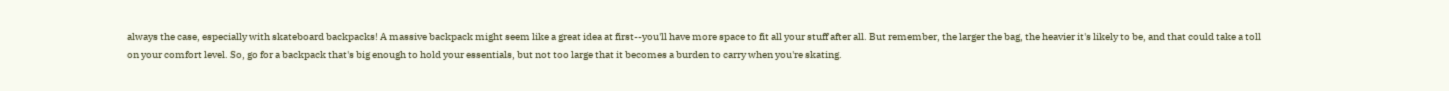always the case, especially with skateboard backpacks! A massive backpack might seem like a great idea at first--you'll have more space to fit all your stuff after all. But remember, the larger the bag, the heavier it's likely to be, and that could take a toll on your comfort level. So, go for a backpack that's big enough to hold your essentials, but not too large that it becomes a burden to carry when you're skating.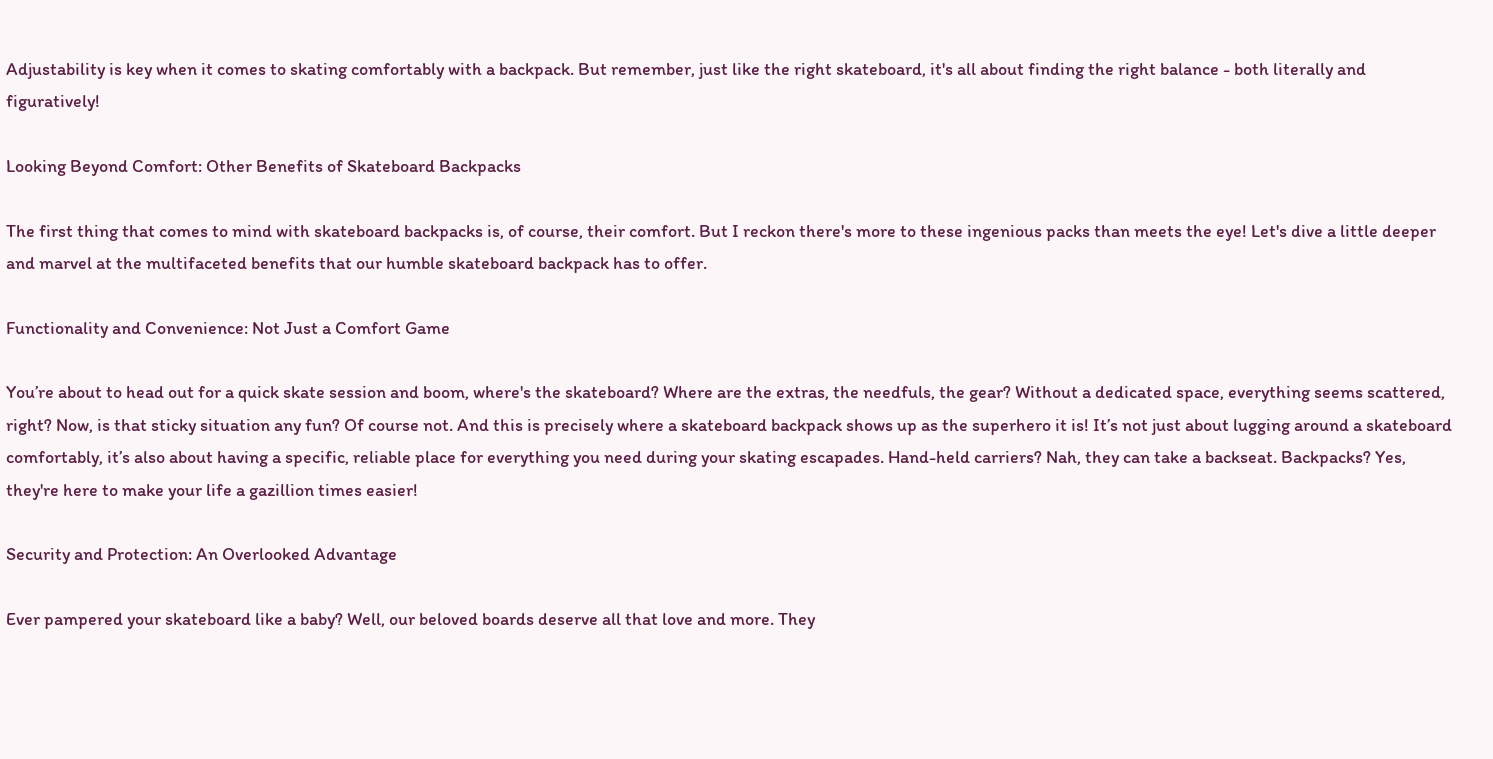Adjustability is key when it comes to skating comfortably with a backpack. But remember, just like the right skateboard, it's all about finding the right balance - both literally and figuratively!

Looking Beyond Comfort: Other Benefits of Skateboard Backpacks

The first thing that comes to mind with skateboard backpacks is, of course, their comfort. But I reckon there's more to these ingenious packs than meets the eye! Let's dive a little deeper and marvel at the multifaceted benefits that our humble skateboard backpack has to offer.

Functionality and Convenience: Not Just a Comfort Game

You’re about to head out for a quick skate session and boom, where's the skateboard? Where are the extras, the needfuls, the gear? Without a dedicated space, everything seems scattered, right? Now, is that sticky situation any fun? Of course not. And this is precisely where a skateboard backpack shows up as the superhero it is! It’s not just about lugging around a skateboard comfortably, it’s also about having a specific, reliable place for everything you need during your skating escapades. Hand-held carriers? Nah, they can take a backseat. Backpacks? Yes, they're here to make your life a gazillion times easier!

Security and Protection: An Overlooked Advantage

Ever pampered your skateboard like a baby? Well, our beloved boards deserve all that love and more. They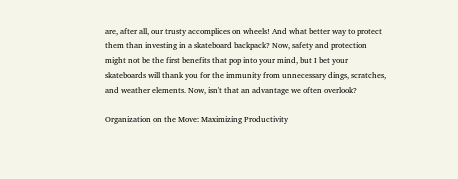are, after all, our trusty accomplices on wheels! And what better way to protect them than investing in a skateboard backpack? Now, safety and protection might not be the first benefits that pop into your mind, but I bet your skateboards will thank you for the immunity from unnecessary dings, scratches, and weather elements. Now, isn't that an advantage we often overlook?

Organization on the Move: Maximizing Productivity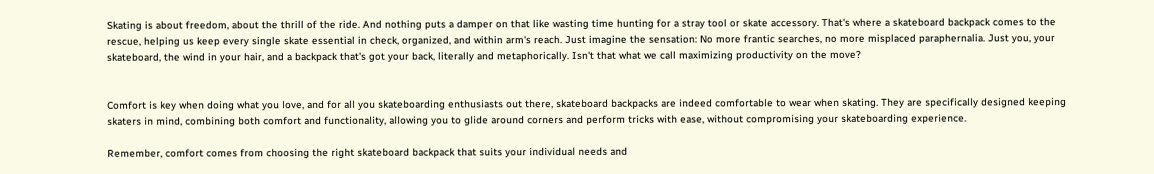Skating is about freedom, about the thrill of the ride. And nothing puts a damper on that like wasting time hunting for a stray tool or skate accessory. That's where a skateboard backpack comes to the rescue, helping us keep every single skate essential in check, organized, and within arm's reach. Just imagine the sensation: No more frantic searches, no more misplaced paraphernalia. Just you, your skateboard, the wind in your hair, and a backpack that's got your back, literally and metaphorically. Isn't that what we call maximizing productivity on the move?


Comfort is key when doing what you love, and for all you skateboarding enthusiasts out there, skateboard backpacks are indeed comfortable to wear when skating. They are specifically designed keeping skaters in mind, combining both comfort and functionality, allowing you to glide around corners and perform tricks with ease, without compromising your skateboarding experience.

Remember, comfort comes from choosing the right skateboard backpack that suits your individual needs and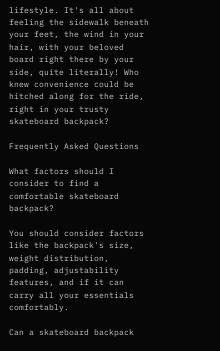lifestyle. It's all about feeling the sidewalk beneath your feet, the wind in your hair, with your beloved board right there by your side, quite literally! Who knew convenience could be hitched along for the ride, right in your trusty skateboard backpack?

Frequently Asked Questions

What factors should I consider to find a comfortable skateboard backpack?

You should consider factors like the backpack's size, weight distribution, padding, adjustability features, and if it can carry all your essentials comfortably.

Can a skateboard backpack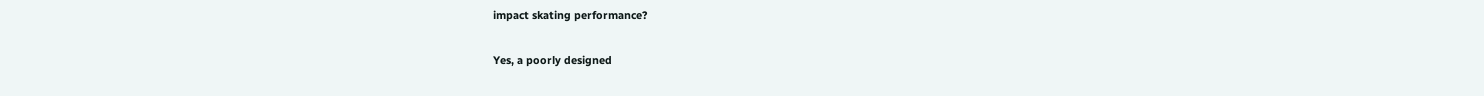impact skating performance?

Yes, a poorly designed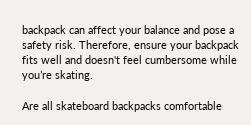backpack can affect your balance and pose a safety risk. Therefore, ensure your backpack fits well and doesn't feel cumbersome while you’re skating.

Are all skateboard backpacks comfortable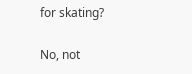for skating?

No, not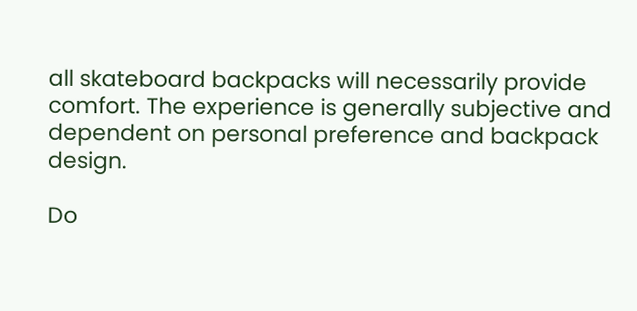all skateboard backpacks will necessarily provide comfort. The experience is generally subjective and dependent on personal preference and backpack design.

Do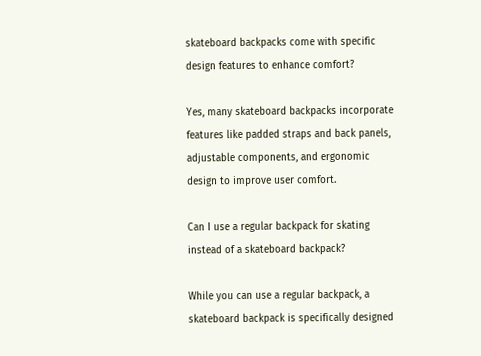skateboard backpacks come with specific design features to enhance comfort?

Yes, many skateboard backpacks incorporate features like padded straps and back panels, adjustable components, and ergonomic design to improve user comfort.

Can I use a regular backpack for skating instead of a skateboard backpack?

While you can use a regular backpack, a skateboard backpack is specifically designed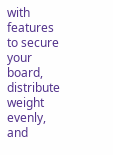with features to secure your board, distribute weight evenly, and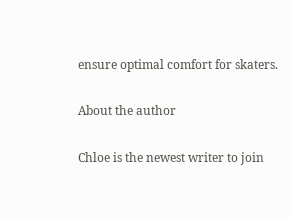ensure optimal comfort for skaters.

About the author

Chloe is the newest writer to join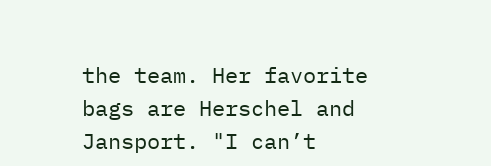the team. Her favorite bags are Herschel and Jansport. "I can’t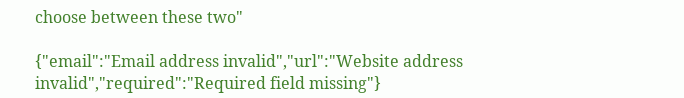choose between these two"

{"email":"Email address invalid","url":"Website address invalid","required":"Required field missing"}